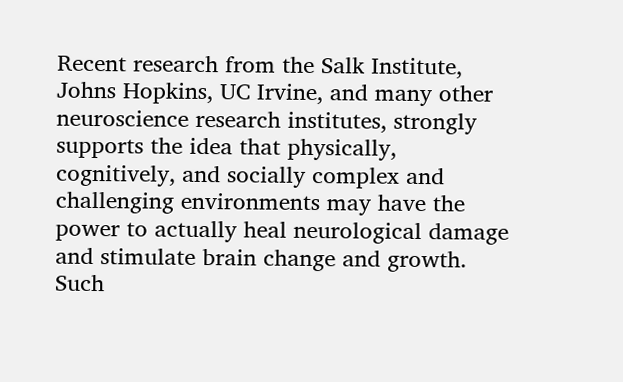Recent research from the Salk Institute, Johns Hopkins, UC Irvine, and many other neuroscience research institutes, strongly supports the idea that physically, cognitively, and socially complex and challenging environments may have the power to actually heal neurological damage and stimulate brain change and growth. Such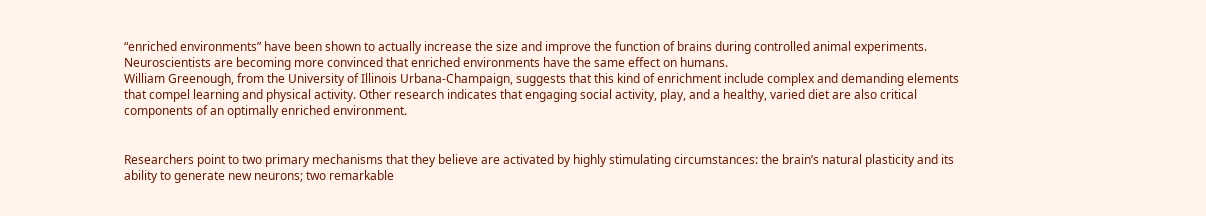“enriched environments” have been shown to actually increase the size and improve the function of brains during controlled animal experiments. Neuroscientists are becoming more convinced that enriched environments have the same effect on humans.
William Greenough, from the University of Illinois Urbana-Champaign, suggests that this kind of enrichment include complex and demanding elements that compel learning and physical activity. Other research indicates that engaging social activity, play, and a healthy, varied diet are also critical components of an optimally enriched environment.


Researchers point to two primary mechanisms that they believe are activated by highly stimulating circumstances: the brain’s natural plasticity and its ability to generate new neurons; two remarkable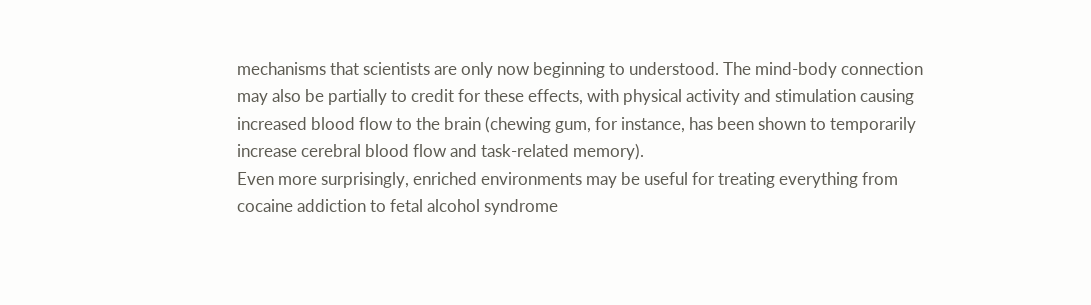mechanisms that scientists are only now beginning to understood. The mind-body connection may also be partially to credit for these effects, with physical activity and stimulation causing increased blood flow to the brain (chewing gum, for instance, has been shown to temporarily increase cerebral blood flow and task-related memory).
Even more surprisingly, enriched environments may be useful for treating everything from cocaine addiction to fetal alcohol syndrome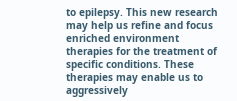to epilepsy. This new research may help us refine and focus enriched environment therapies for the treatment of specific conditions. These therapies may enable us to aggressively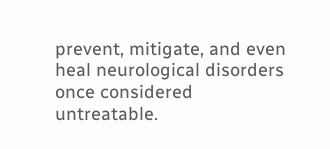prevent, mitigate, and even heal neurological disorders once considered untreatable.